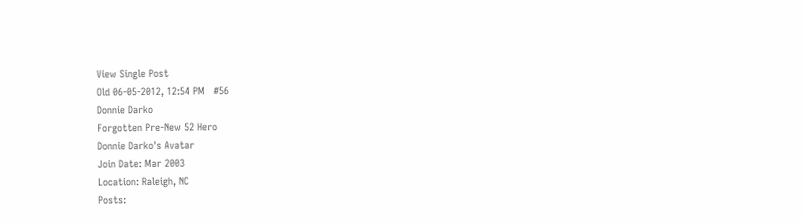View Single Post
Old 06-05-2012, 12:54 PM   #56
Donnie Darko
Forgotten Pre-New 52 Hero
Donnie Darko's Avatar
Join Date: Mar 2003
Location: Raleigh, NC
Posts: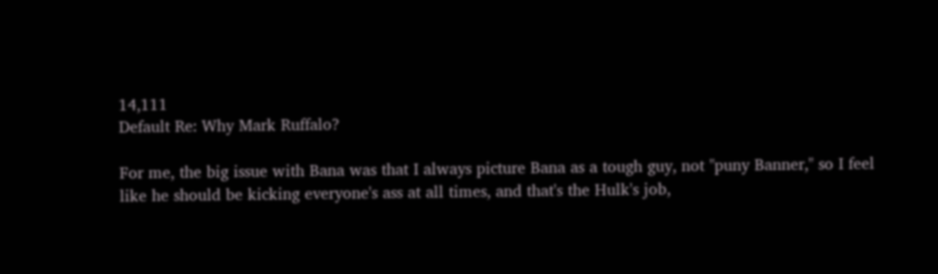14,111
Default Re: Why Mark Ruffalo?

For me, the big issue with Bana was that I always picture Bana as a tough guy, not "puny Banner," so I feel like he should be kicking everyone's ass at all times, and that's the Hulk's job,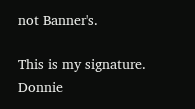not Banner's.

This is my signature.
Donnie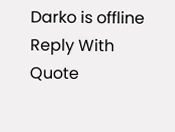Darko is offline   Reply With Quote